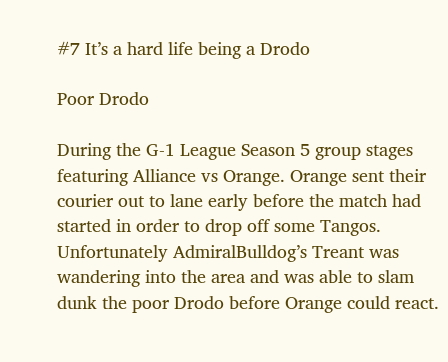#7 It’s a hard life being a Drodo

Poor Drodo

During the G-1 League Season 5 group stages featuring Alliance vs Orange. Orange sent their courier out to lane early before the match had started in order to drop off some Tangos. Unfortunately AdmiralBulldog’s Treant was wandering into the area and was able to slam dunk the poor Drodo before Orange could react.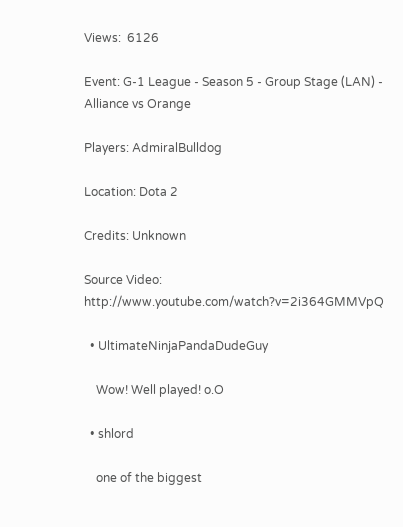Views:  6126

Event: G-1 League - Season 5 - Group Stage (LAN) - Alliance vs Orange

Players: AdmiralBulldog

Location: Dota 2

Credits: Unknown

Source Video: http://www.youtube.com/watch?v=2i364GMMVpQ

  • UltimateNinjaPandaDudeGuy

    Wow! Well played! o.O

  • shlord

    one of the biggest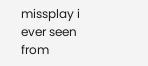missplay i ever seen from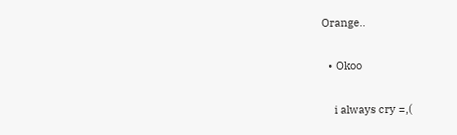Orange..

  • Okoo

    i always cry =,(